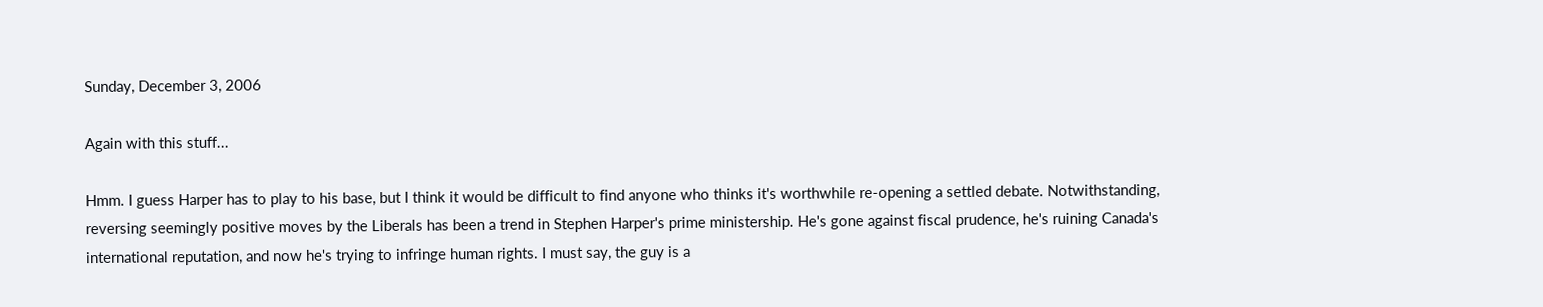Sunday, December 3, 2006

Again with this stuff...

Hmm. I guess Harper has to play to his base, but I think it would be difficult to find anyone who thinks it's worthwhile re-opening a settled debate. Notwithstanding, reversing seemingly positive moves by the Liberals has been a trend in Stephen Harper's prime ministership. He's gone against fiscal prudence, he's ruining Canada's international reputation, and now he's trying to infringe human rights. I must say, the guy is a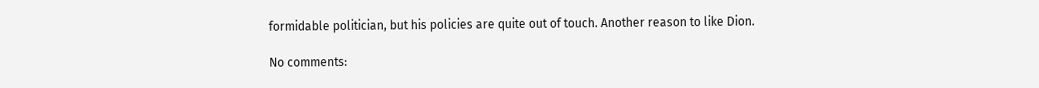formidable politician, but his policies are quite out of touch. Another reason to like Dion.

No comments: